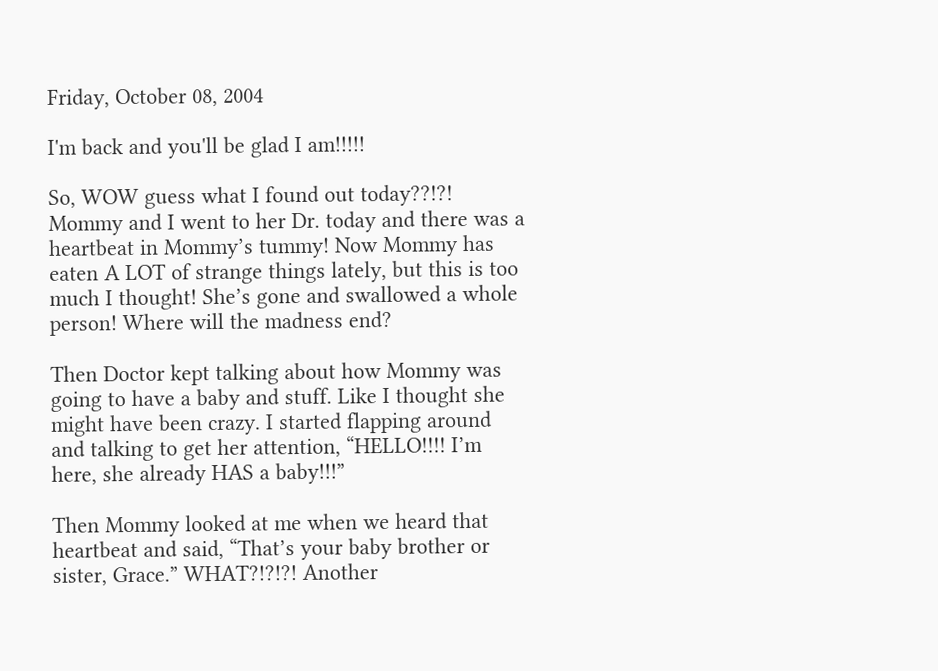Friday, October 08, 2004

I'm back and you'll be glad I am!!!!!

So, WOW guess what I found out today??!?! Mommy and I went to her Dr. today and there was a heartbeat in Mommy’s tummy! Now Mommy has eaten A LOT of strange things lately, but this is too much I thought! She’s gone and swallowed a whole person! Where will the madness end?

Then Doctor kept talking about how Mommy was going to have a baby and stuff. Like I thought she might have been crazy. I started flapping around and talking to get her attention, “HELLO!!!! I’m here, she already HAS a baby!!!”

Then Mommy looked at me when we heard that heartbeat and said, “That’s your baby brother or sister, Grace.” WHAT?!?!?! Another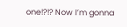one!?!? Now I’m gonna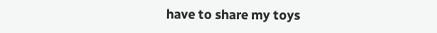have to share my toys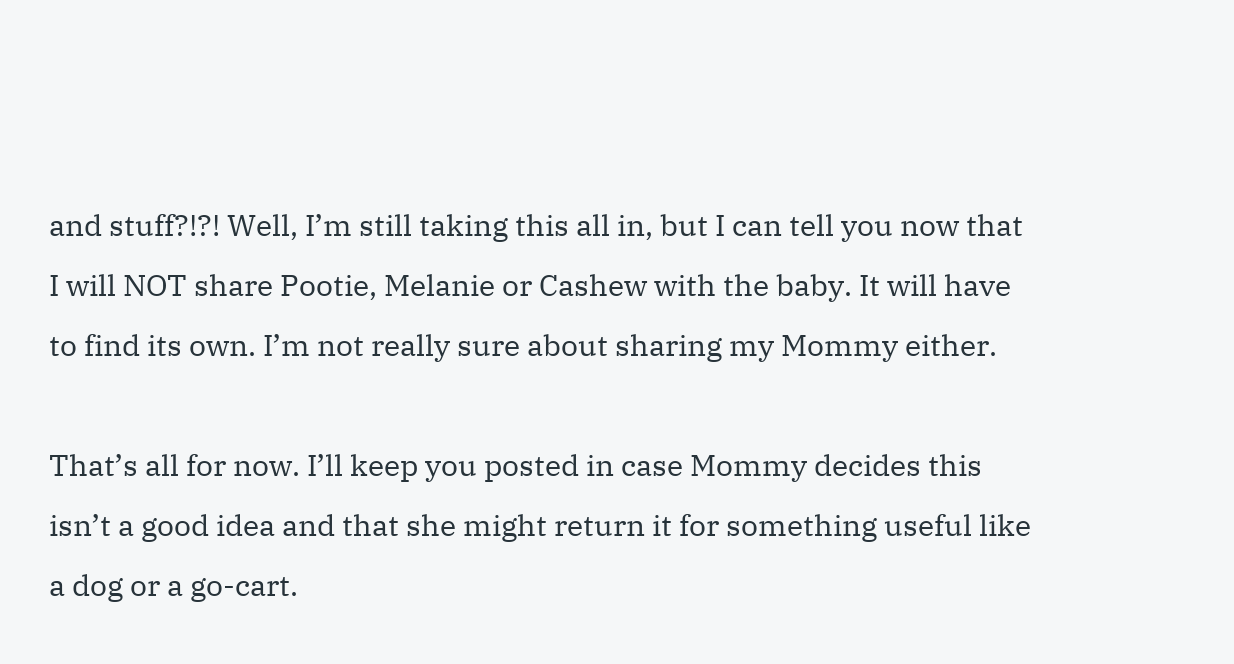and stuff?!?! Well, I’m still taking this all in, but I can tell you now that I will NOT share Pootie, Melanie or Cashew with the baby. It will have to find its own. I’m not really sure about sharing my Mommy either.

That’s all for now. I’ll keep you posted in case Mommy decides this isn’t a good idea and that she might return it for something useful like a dog or a go-cart.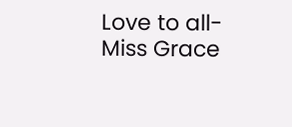Love to all-
Miss Grace